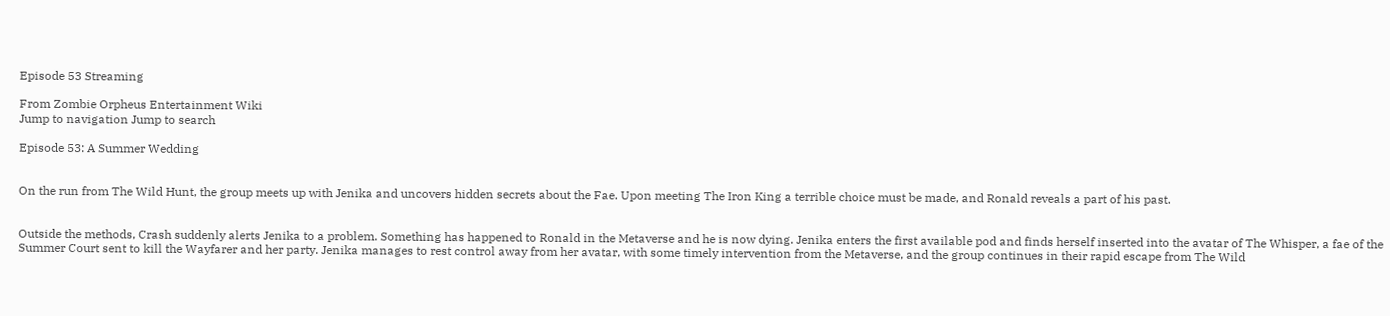Episode 53 Streaming

From Zombie Orpheus Entertainment Wiki
Jump to navigation Jump to search

Episode 53: A Summer Wedding


On the run from The Wild Hunt, the group meets up with Jenika and uncovers hidden secrets about the Fae. Upon meeting The Iron King a terrible choice must be made, and Ronald reveals a part of his past.


Outside the methods, Crash suddenly alerts Jenika to a problem. Something has happened to Ronald in the Metaverse and he is now dying. Jenika enters the first available pod and finds herself inserted into the avatar of The Whisper, a fae of the Summer Court sent to kill the Wayfarer and her party. Jenika manages to rest control away from her avatar, with some timely intervention from the Metaverse, and the group continues in their rapid escape from The Wild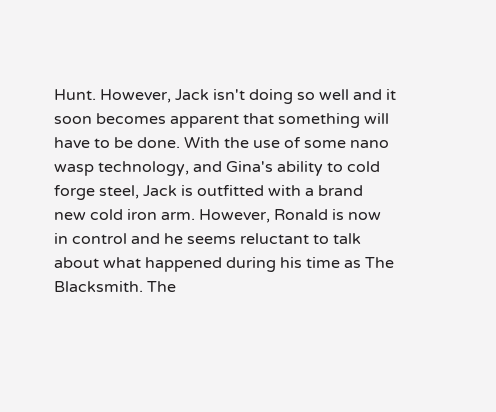Hunt. However, Jack isn't doing so well and it soon becomes apparent that something will have to be done. With the use of some nano wasp technology, and Gina's ability to cold forge steel, Jack is outfitted with a brand new cold iron arm. However, Ronald is now in control and he seems reluctant to talk about what happened during his time as The Blacksmith. The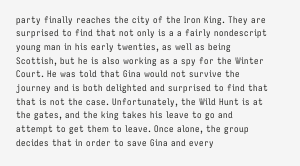party finally reaches the city of the Iron King. They are surprised to find that not only is a a fairly nondescript young man in his early twenties, as well as being Scottish, but he is also working as a spy for the Winter Court. He was told that Gina would not survive the journey and is both delighted and surprised to find that that is not the case. Unfortunately, the Wild Hunt is at the gates, and the king takes his leave to go and attempt to get them to leave. Once alone, the group decides that in order to save Gina and every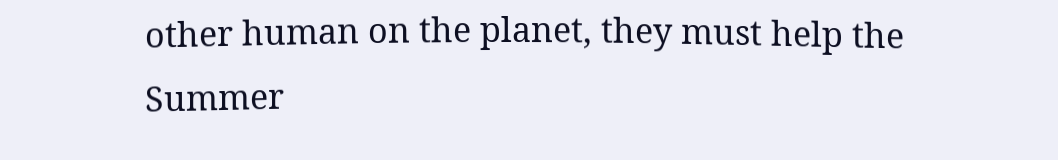other human on the planet, they must help the Summer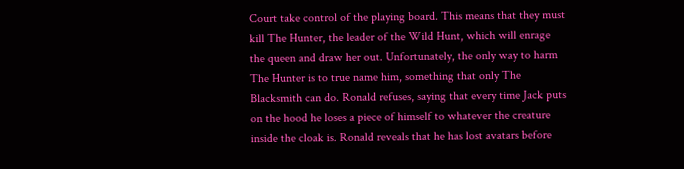Court take control of the playing board. This means that they must kill The Hunter, the leader of the Wild Hunt, which will enrage the queen and draw her out. Unfortunately, the only way to harm The Hunter is to true name him, something that only The Blacksmith can do. Ronald refuses, saying that every time Jack puts on the hood he loses a piece of himself to whatever the creature inside the cloak is. Ronald reveals that he has lost avatars before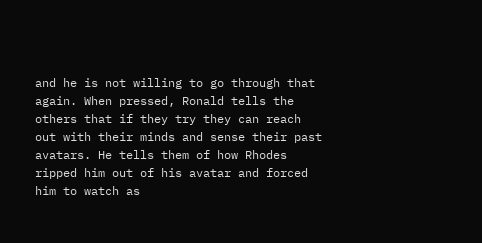and he is not willing to go through that again. When pressed, Ronald tells the others that if they try they can reach out with their minds and sense their past avatars. He tells them of how Rhodes ripped him out of his avatar and forced him to watch as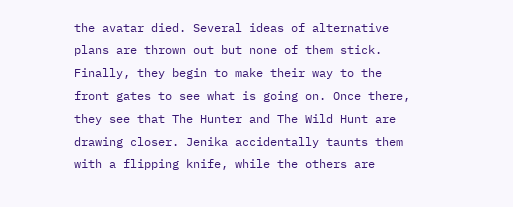the avatar died. Several ideas of alternative plans are thrown out but none of them stick. Finally, they begin to make their way to the front gates to see what is going on. Once there, they see that The Hunter and The Wild Hunt are drawing closer. Jenika accidentally taunts them with a flipping knife, while the others are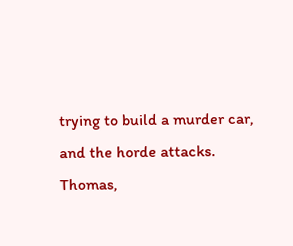trying to build a murder car, and the horde attacks. Thomas,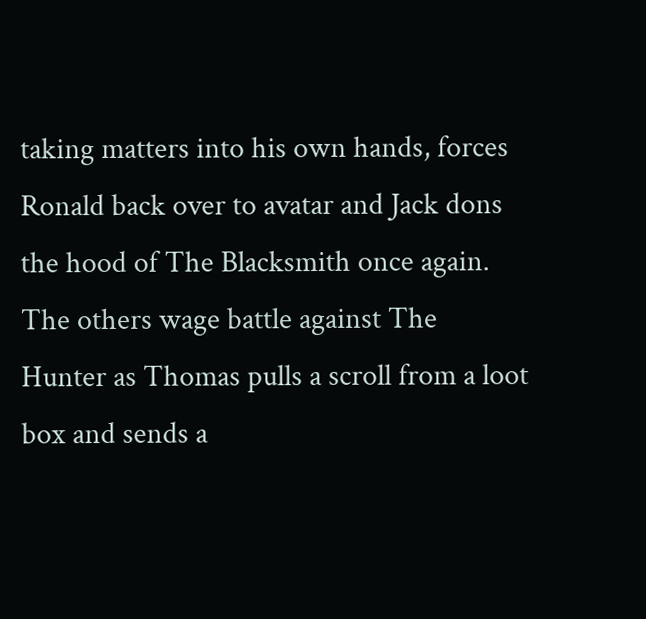taking matters into his own hands, forces Ronald back over to avatar and Jack dons the hood of The Blacksmith once again. The others wage battle against The Hunter as Thomas pulls a scroll from a loot box and sends a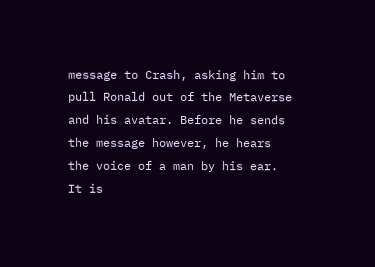message to Crash, asking him to pull Ronald out of the Metaverse and his avatar. Before he sends the message however, he hears the voice of a man by his ear. It is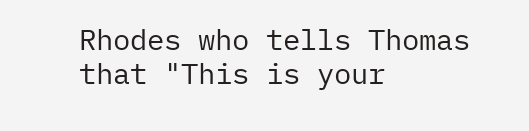Rhodes who tells Thomas that "This is your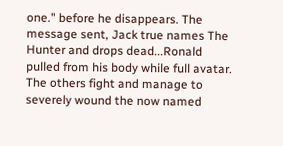one." before he disappears. The message sent, Jack true names The Hunter and drops dead...Ronald pulled from his body while full avatar. The others fight and manage to severely wound the now named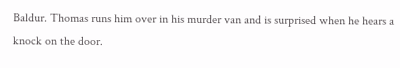Baldur. Thomas runs him over in his murder van and is surprised when he hears a knock on the door.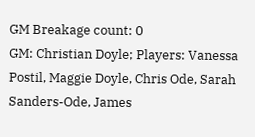GM Breakage count: 0
GM: Christian Doyle; Players: Vanessa Postil, Maggie Doyle, Chris Ode, Sarah Sanders-Ode, James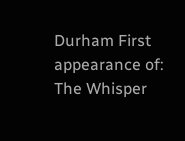Durham First appearance of: The Whisper